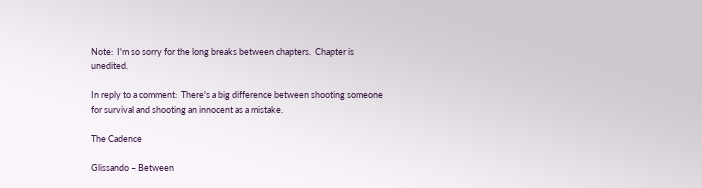Note:  I'm so sorry for the long breaks between chapters.  Chapter is unedited.

In reply to a comment:  There's a big difference between shooting someone for survival and shooting an innocent as a mistake.

The Cadence

Glissando – Between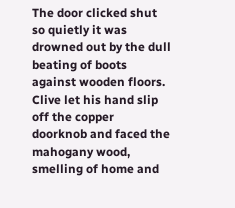The door clicked shut so quietly it was drowned out by the dull beating of boots against wooden floors.  Clive let his hand slip off the copper doorknob and faced the mahogany wood, smelling of home and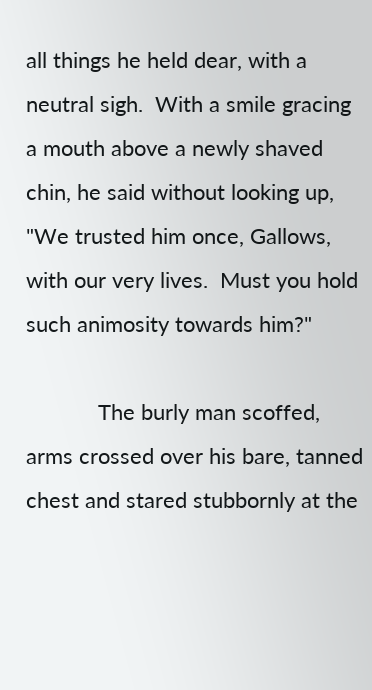all things he held dear, with a neutral sigh.  With a smile gracing a mouth above a newly shaved chin, he said without looking up, "We trusted him once, Gallows, with our very lives.  Must you hold such animosity towards him?"

            The burly man scoffed, arms crossed over his bare, tanned chest and stared stubbornly at the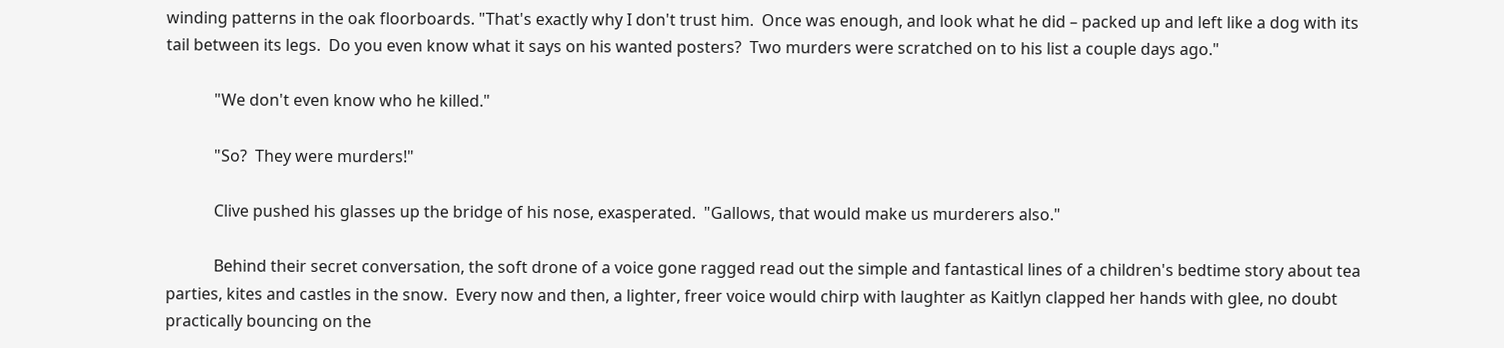winding patterns in the oak floorboards. "That's exactly why I don't trust him.  Once was enough, and look what he did – packed up and left like a dog with its tail between its legs.  Do you even know what it says on his wanted posters?  Two murders were scratched on to his list a couple days ago."

            "We don't even know who he killed."

            "So?  They were murders!"

            Clive pushed his glasses up the bridge of his nose, exasperated.  "Gallows, that would make us murderers also."

            Behind their secret conversation, the soft drone of a voice gone ragged read out the simple and fantastical lines of a children's bedtime story about tea parties, kites and castles in the snow.  Every now and then, a lighter, freer voice would chirp with laughter as Kaitlyn clapped her hands with glee, no doubt practically bouncing on the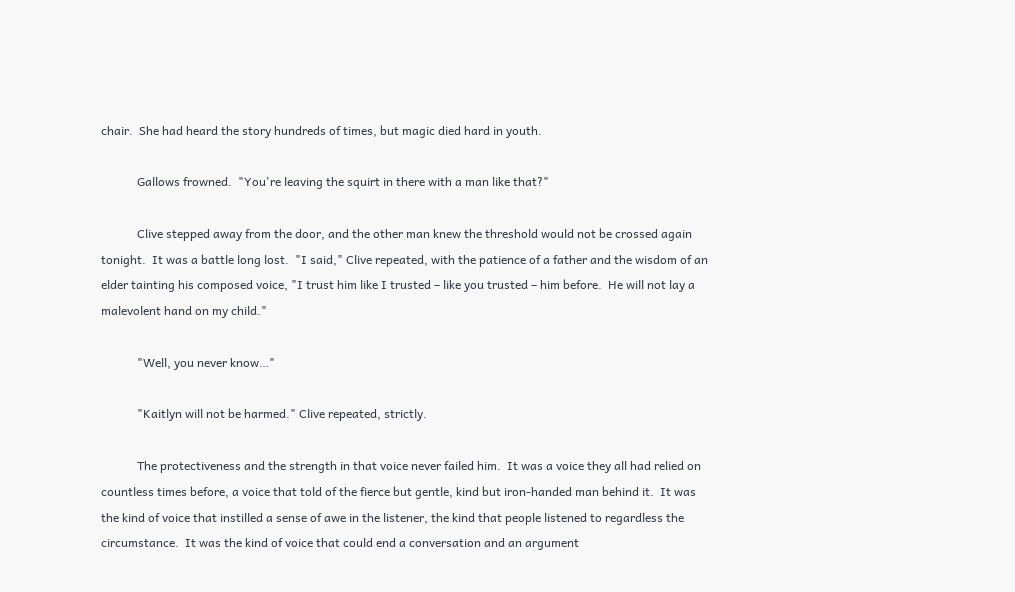chair.  She had heard the story hundreds of times, but magic died hard in youth.

            Gallows frowned.  "You're leaving the squirt in there with a man like that?"

            Clive stepped away from the door, and the other man knew the threshold would not be crossed again tonight.  It was a battle long lost.  "I said," Clive repeated, with the patience of a father and the wisdom of an elder tainting his composed voice, "I trust him like I trusted – like you trusted – him before.  He will not lay a malevolent hand on my child."

            "Well, you never know…"

            "Kaitlyn will not be harmed." Clive repeated, strictly.

            The protectiveness and the strength in that voice never failed him.  It was a voice they all had relied on countless times before, a voice that told of the fierce but gentle, kind but iron-handed man behind it.  It was the kind of voice that instilled a sense of awe in the listener, the kind that people listened to regardless the circumstance.  It was the kind of voice that could end a conversation and an argument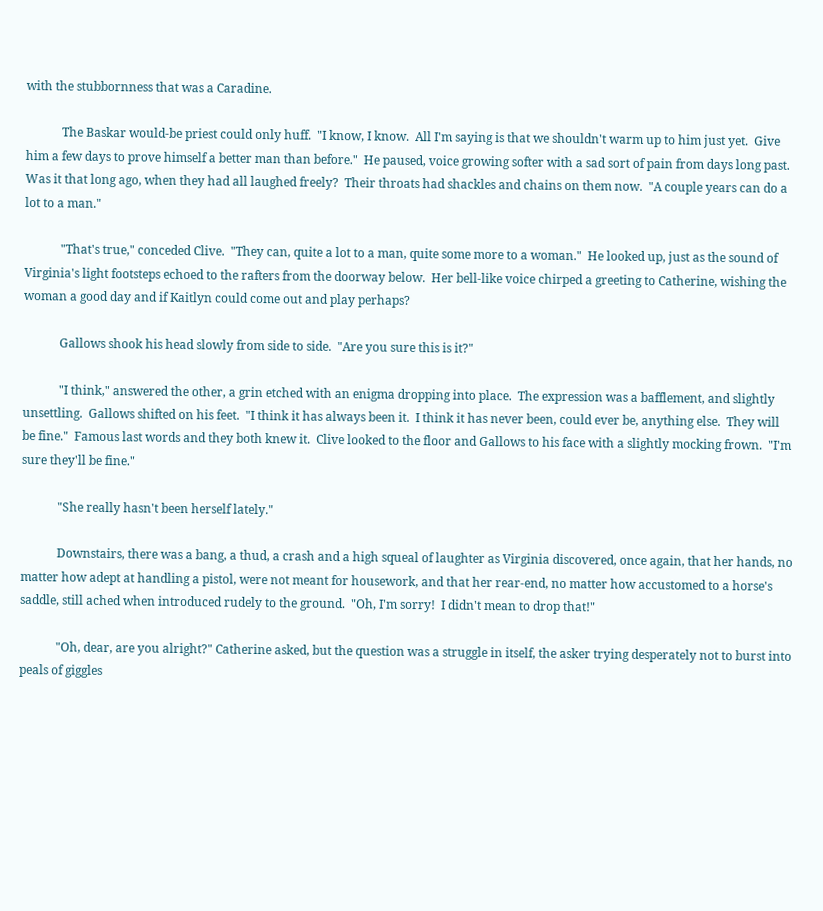with the stubbornness that was a Caradine.

            The Baskar would-be priest could only huff.  "I know, I know.  All I'm saying is that we shouldn't warm up to him just yet.  Give him a few days to prove himself a better man than before."  He paused, voice growing softer with a sad sort of pain from days long past.  Was it that long ago, when they had all laughed freely?  Their throats had shackles and chains on them now.  "A couple years can do a lot to a man."

            "That's true," conceded Clive.  "They can, quite a lot to a man, quite some more to a woman."  He looked up, just as the sound of Virginia's light footsteps echoed to the rafters from the doorway below.  Her bell-like voice chirped a greeting to Catherine, wishing the woman a good day and if Kaitlyn could come out and play perhaps?

            Gallows shook his head slowly from side to side.  "Are you sure this is it?"

            "I think," answered the other, a grin etched with an enigma dropping into place.  The expression was a bafflement, and slightly unsettling.  Gallows shifted on his feet.  "I think it has always been it.  I think it has never been, could ever be, anything else.  They will be fine."  Famous last words and they both knew it.  Clive looked to the floor and Gallows to his face with a slightly mocking frown.  "I'm sure they'll be fine."

            "She really hasn't been herself lately."

            Downstairs, there was a bang, a thud, a crash and a high squeal of laughter as Virginia discovered, once again, that her hands, no matter how adept at handling a pistol, were not meant for housework, and that her rear-end, no matter how accustomed to a horse's saddle, still ached when introduced rudely to the ground.  "Oh, I'm sorry!  I didn't mean to drop that!"

            "Oh, dear, are you alright?" Catherine asked, but the question was a struggle in itself, the asker trying desperately not to burst into peals of giggles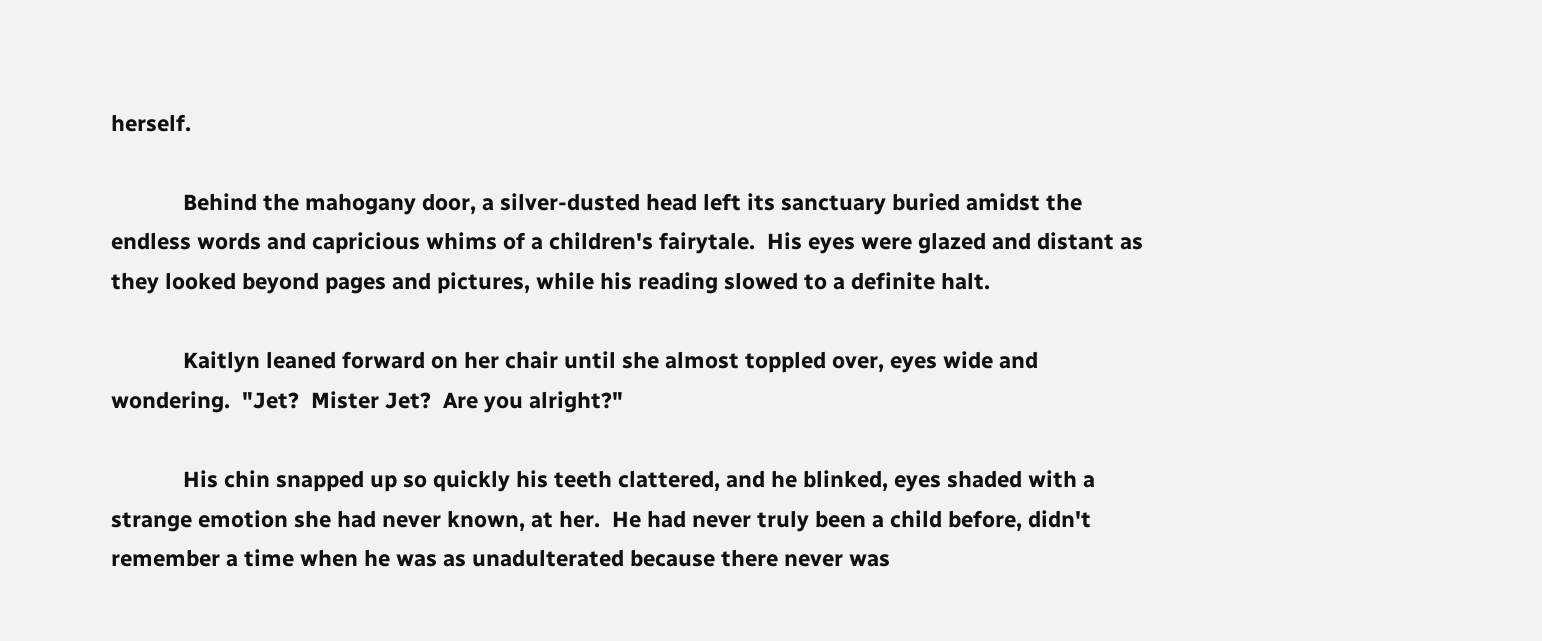herself.

            Behind the mahogany door, a silver-dusted head left its sanctuary buried amidst the endless words and capricious whims of a children's fairytale.  His eyes were glazed and distant as they looked beyond pages and pictures, while his reading slowed to a definite halt.

            Kaitlyn leaned forward on her chair until she almost toppled over, eyes wide and wondering.  "Jet?  Mister Jet?  Are you alright?"

            His chin snapped up so quickly his teeth clattered, and he blinked, eyes shaded with a strange emotion she had never known, at her.  He had never truly been a child before, didn't remember a time when he was as unadulterated because there never was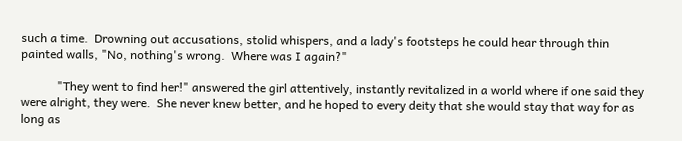such a time.  Drowning out accusations, stolid whispers, and a lady's footsteps he could hear through thin painted walls, "No, nothing's wrong.  Where was I again?"

            "They went to find her!" answered the girl attentively, instantly revitalized in a world where if one said they were alright, they were.  She never knew better, and he hoped to every deity that she would stay that way for as long as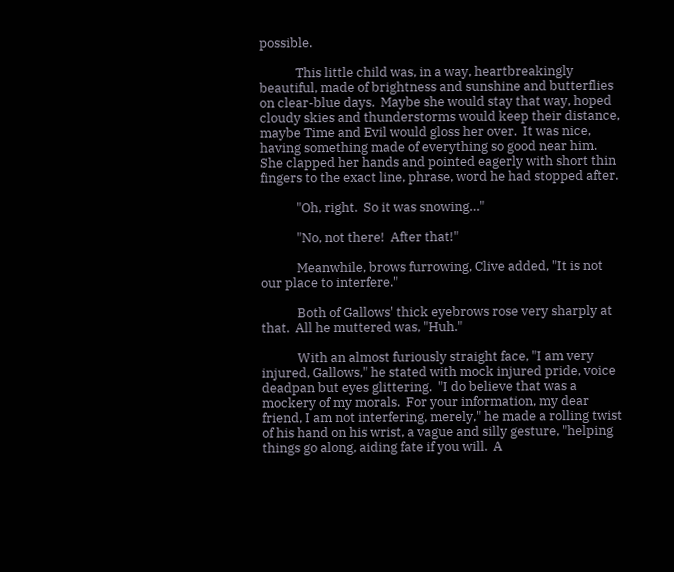possible.

            This little child was, in a way, heartbreakingly beautiful, made of brightness and sunshine and butterflies on clear-blue days.  Maybe she would stay that way, hoped cloudy skies and thunderstorms would keep their distance, maybe Time and Evil would gloss her over.  It was nice, having something made of everything so good near him.  She clapped her hands and pointed eagerly with short thin fingers to the exact line, phrase, word he had stopped after.

            "Oh, right.  So it was snowing…"

            "No, not there!  After that!"

            Meanwhile, brows furrowing, Clive added, "It is not our place to interfere."

            Both of Gallows' thick eyebrows rose very sharply at that.  All he muttered was, "Huh."

            With an almost furiously straight face, "I am very injured, Gallows," he stated with mock injured pride, voice deadpan but eyes glittering.  "I do believe that was a mockery of my morals.  For your information, my dear friend, I am not interfering, merely," he made a rolling twist of his hand on his wrist, a vague and silly gesture, "helping things go along, aiding fate if you will.  A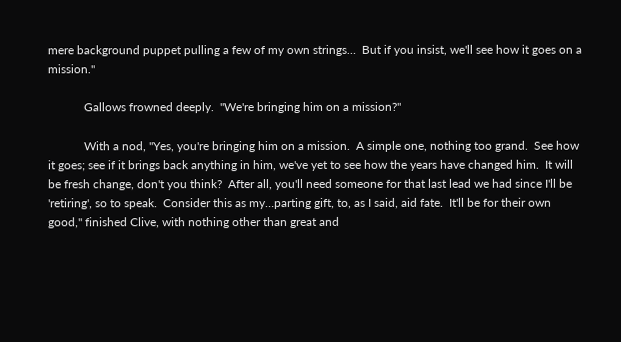mere background puppet pulling a few of my own strings…  But if you insist, we'll see how it goes on a mission."

            Gallows frowned deeply.  "We're bringing him on a mission?"

            With a nod, "Yes, you're bringing him on a mission.  A simple one, nothing too grand.  See how it goes; see if it brings back anything in him, we've yet to see how the years have changed him.  It will be fresh change, don't you think?  After all, you'll need someone for that last lead we had since I'll be 'retiring', so to speak.  Consider this as my…parting gift, to, as I said, aid fate.  It'll be for their own good," finished Clive, with nothing other than great and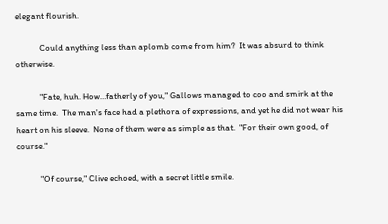elegant flourish.

            Could anything less than aplomb come from him?  It was absurd to think otherwise.

            "Fate, huh. How…fatherly of you," Gallows managed to coo and smirk at the same time.  The man's face had a plethora of expressions, and yet he did not wear his heart on his sleeve.  None of them were as simple as that.  "For their own good, of course."

            "Of course," Clive echoed, with a secret little smile.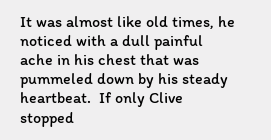It was almost like old times, he noticed with a dull painful ache in his chest that was pummeled down by his steady heartbeat.  If only Clive stopped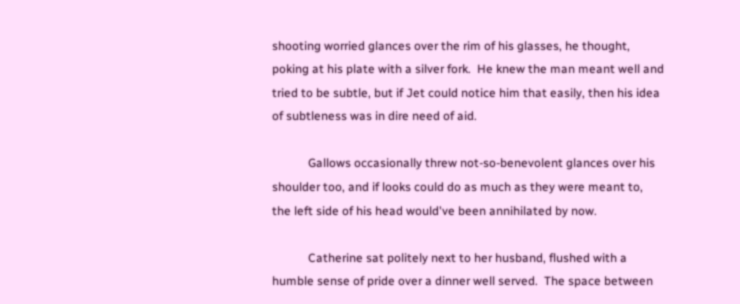shooting worried glances over the rim of his glasses, he thought, poking at his plate with a silver fork.  He knew the man meant well and tried to be subtle, but if Jet could notice him that easily, then his idea of subtleness was in dire need of aid.

            Gallows occasionally threw not-so-benevolent glances over his shoulder too, and if looks could do as much as they were meant to, the left side of his head would've been annihilated by now.

            Catherine sat politely next to her husband, flushed with a humble sense of pride over a dinner well served.  The space between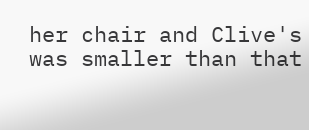her chair and Clive's was smaller than that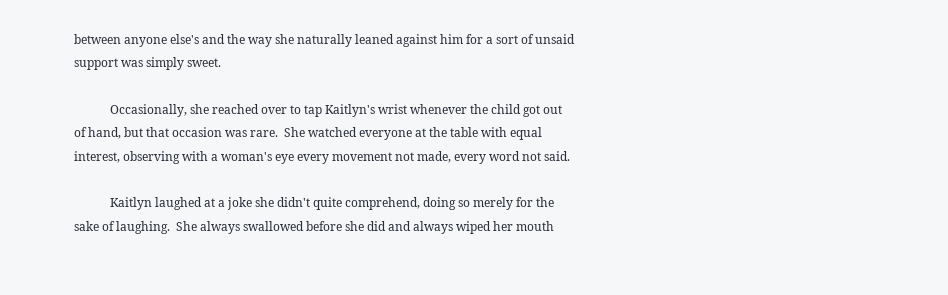between anyone else's and the way she naturally leaned against him for a sort of unsaid support was simply sweet.

            Occasionally, she reached over to tap Kaitlyn's wrist whenever the child got out of hand, but that occasion was rare.  She watched everyone at the table with equal interest, observing with a woman's eye every movement not made, every word not said.

            Kaitlyn laughed at a joke she didn't quite comprehend, doing so merely for the sake of laughing.  She always swallowed before she did and always wiped her mouth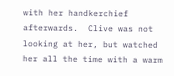with her handkerchief afterwards.  Clive was not looking at her, but watched her all the time with a warm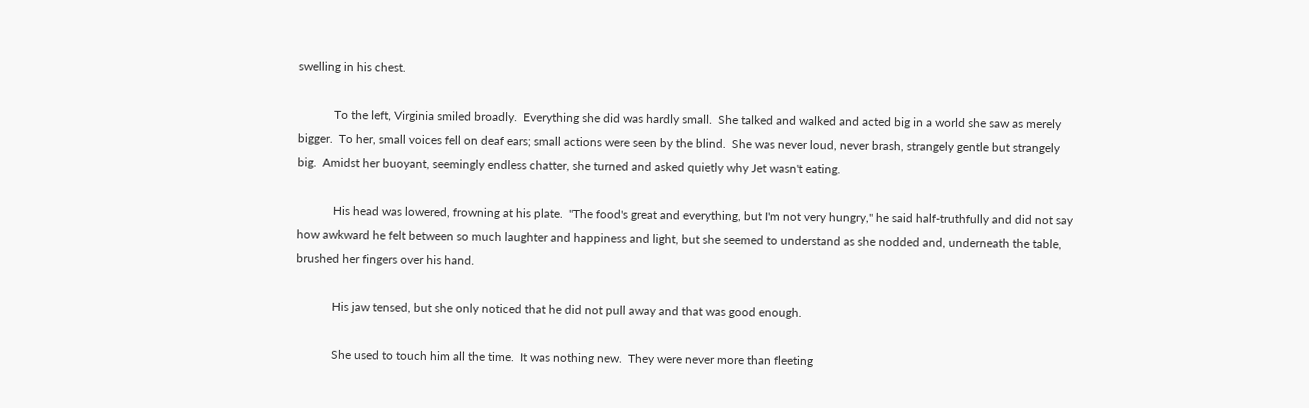swelling in his chest.

            To the left, Virginia smiled broadly.  Everything she did was hardly small.  She talked and walked and acted big in a world she saw as merely bigger.  To her, small voices fell on deaf ears; small actions were seen by the blind.  She was never loud, never brash, strangely gentle but strangely big.  Amidst her buoyant, seemingly endless chatter, she turned and asked quietly why Jet wasn't eating.

            His head was lowered, frowning at his plate.  "The food's great and everything, but I'm not very hungry," he said half-truthfully and did not say how awkward he felt between so much laughter and happiness and light, but she seemed to understand as she nodded and, underneath the table, brushed her fingers over his hand.

            His jaw tensed, but she only noticed that he did not pull away and that was good enough.

            She used to touch him all the time.  It was nothing new.  They were never more than fleeting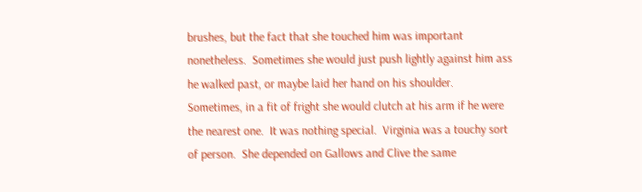brushes, but the fact that she touched him was important nonetheless.  Sometimes she would just push lightly against him ass he walked past, or maybe laid her hand on his shoulder.  Sometimes, in a fit of fright she would clutch at his arm if he were the nearest one.  It was nothing special.  Virginia was a touchy sort of person.  She depended on Gallows and Clive the same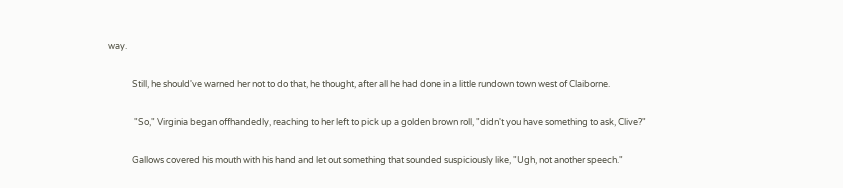way.

            Still, he should've warned her not to do that, he thought, after all he had done in a little rundown town west of Claiborne.

             "So," Virginia began offhandedly, reaching to her left to pick up a golden brown roll, "didn't you have something to ask, Clive?"

            Gallows covered his mouth with his hand and let out something that sounded suspiciously like, "Ugh, not another speech."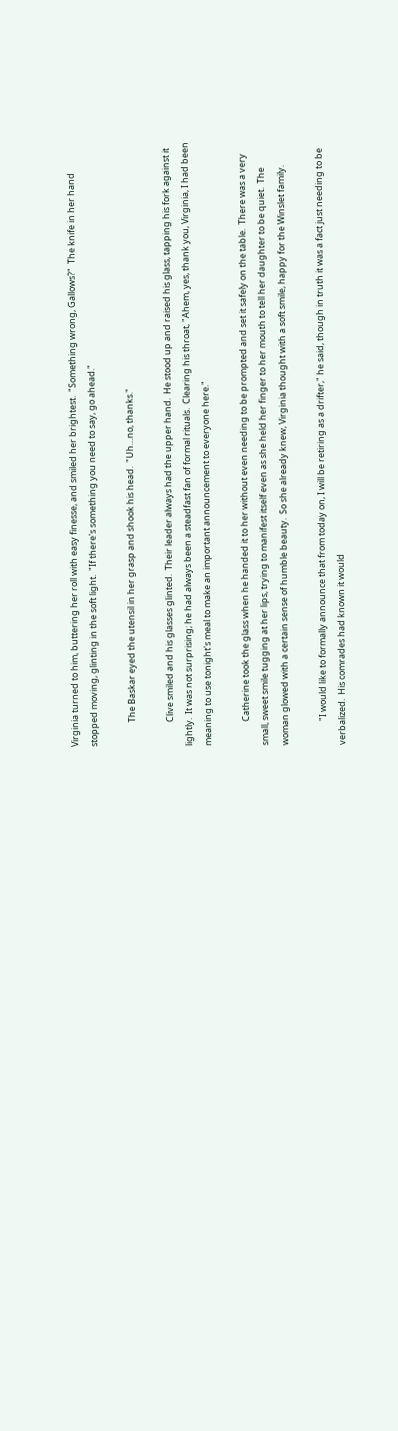Virginia turned to him, buttering her roll with easy finesse, and smiled her brightest.  "Something wrong, Gallows?"  The knife in her hand stopped moving, glinting in the soft light.  "If there's something you need to say, go ahead."

            The Baskar eyed the utensil in her grasp and shook his head.  "Uh…no, thanks."

            Clive smiled and his glasses glinted.  Their leader always had the upper hand.  He stood up and raised his glass, tapping his fork against it lightly.  It was not surprising; he had always been a steadfast fan of formal rituals.  Clearing his throat, "Ahem, yes, thank you, Virginia, I had been meaning to use tonight's meal to make an important announcement to everyone here."

            Catherine took the glass when he handed it to her without even needing to be prompted and set it safely on the table.  There was a very small, sweet smile tugging at her lips, trying to manifest itself even as she held her finger to her mouth to tell her daughter to be quiet.  The woman glowed with a certain sense of humble beauty.  So she already knew, Virginia thought with a soft smile, happy for the Winslet family.

            "I would like to formally announce that from today on, I will be retiring as a drifter," he said, though in truth it was a fact just needing to be verbalized.  His comrades had known it would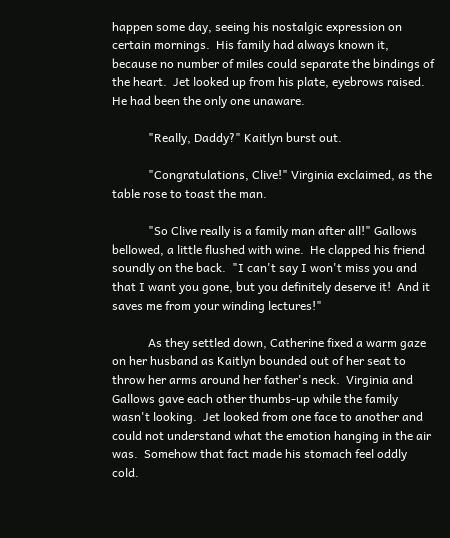happen some day, seeing his nostalgic expression on certain mornings.  His family had always known it, because no number of miles could separate the bindings of the heart.  Jet looked up from his plate, eyebrows raised.  He had been the only one unaware.

            "Really, Daddy?" Kaitlyn burst out.

            "Congratulations, Clive!" Virginia exclaimed, as the table rose to toast the man.

            "So Clive really is a family man after all!" Gallows bellowed, a little flushed with wine.  He clapped his friend soundly on the back.  "I can't say I won't miss you and that I want you gone, but you definitely deserve it!  And it saves me from your winding lectures!"

            As they settled down, Catherine fixed a warm gaze on her husband as Kaitlyn bounded out of her seat to throw her arms around her father's neck.  Virginia and Gallows gave each other thumbs-up while the family wasn't looking.  Jet looked from one face to another and could not understand what the emotion hanging in the air was.  Somehow that fact made his stomach feel oddly cold.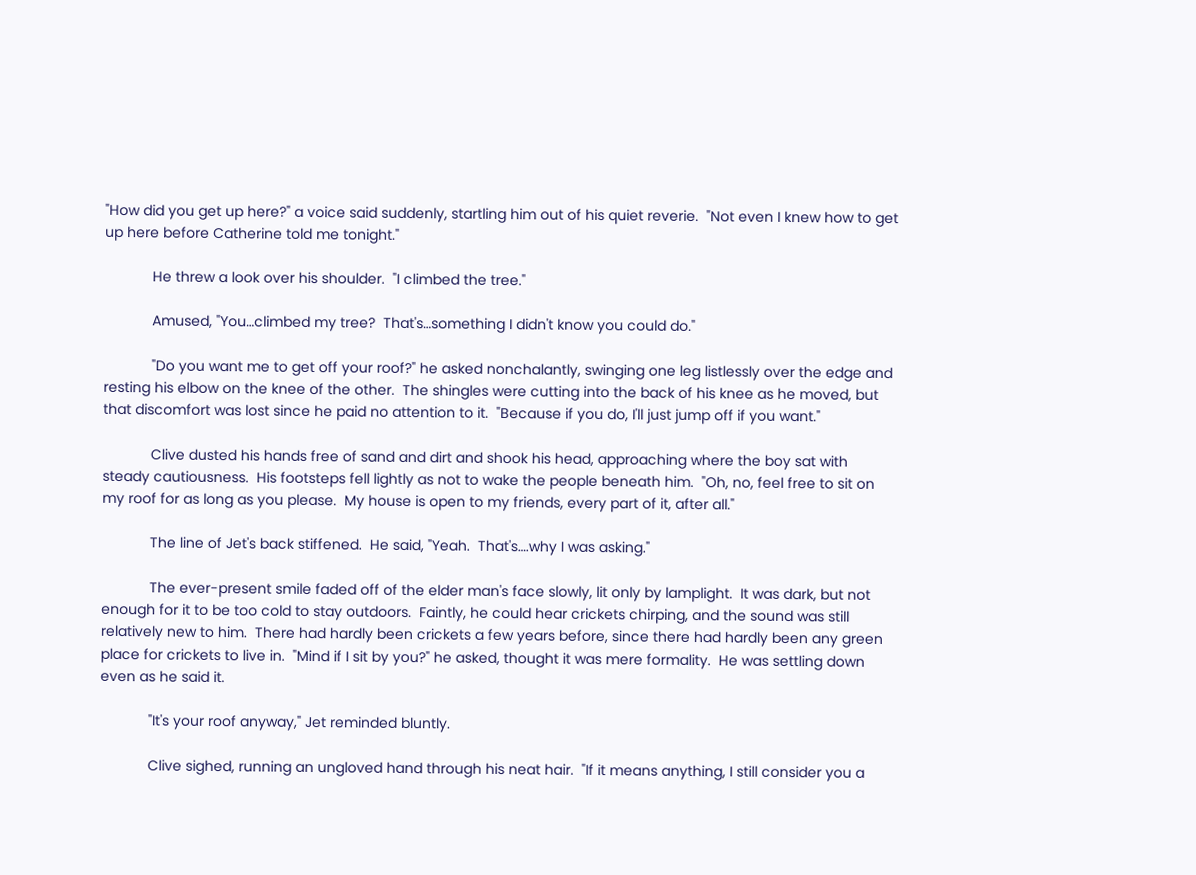"How did you get up here?" a voice said suddenly, startling him out of his quiet reverie.  "Not even I knew how to get up here before Catherine told me tonight."

            He threw a look over his shoulder.  "I climbed the tree."

            Amused, "You…climbed my tree?  That's…something I didn't know you could do."

            "Do you want me to get off your roof?" he asked nonchalantly, swinging one leg listlessly over the edge and resting his elbow on the knee of the other.  The shingles were cutting into the back of his knee as he moved, but that discomfort was lost since he paid no attention to it.  "Because if you do, I'll just jump off if you want."

            Clive dusted his hands free of sand and dirt and shook his head, approaching where the boy sat with steady cautiousness.  His footsteps fell lightly as not to wake the people beneath him.  "Oh, no, feel free to sit on my roof for as long as you please.  My house is open to my friends, every part of it, after all."

            The line of Jet's back stiffened.  He said, "Yeah.  That's….why I was asking."

            The ever-present smile faded off of the elder man's face slowly, lit only by lamplight.  It was dark, but not enough for it to be too cold to stay outdoors.  Faintly, he could hear crickets chirping, and the sound was still relatively new to him.  There had hardly been crickets a few years before, since there had hardly been any green place for crickets to live in.  "Mind if I sit by you?" he asked, thought it was mere formality.  He was settling down even as he said it.

            "It's your roof anyway," Jet reminded bluntly.

            Clive sighed, running an ungloved hand through his neat hair.  "If it means anything, I still consider you a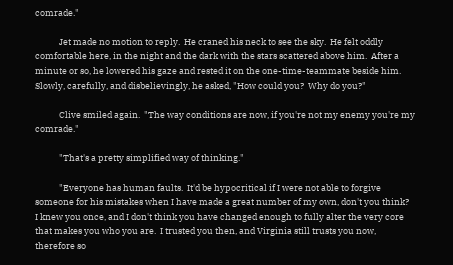comrade."

            Jet made no motion to reply.  He craned his neck to see the sky.  He felt oddly comfortable here, in the night and the dark with the stars scattered above him.  After a minute or so, he lowered his gaze and rested it on the one-time-teammate beside him.  Slowly, carefully, and disbelievingly, he asked, "How could you?  Why do you?"

            Clive smiled again.  "The way conditions are now, if you're not my enemy you're my comrade."

            "That's a pretty simplified way of thinking."

            "Everyone has human faults.  It'd be hypocritical if I were not able to forgive someone for his mistakes when I have made a great number of my own, don't you think?  I knew you once, and I don't think you have changed enough to fully alter the very core that makes you who you are.  I trusted you then, and Virginia still trusts you now, therefore so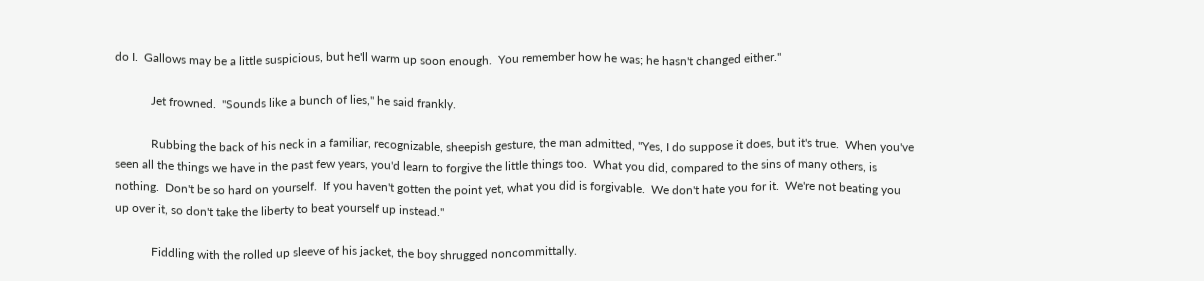do I.  Gallows may be a little suspicious, but he'll warm up soon enough.  You remember how he was; he hasn't changed either."

            Jet frowned.  "Sounds like a bunch of lies," he said frankly.

            Rubbing the back of his neck in a familiar, recognizable, sheepish gesture, the man admitted, "Yes, I do suppose it does, but it's true.  When you've seen all the things we have in the past few years, you'd learn to forgive the little things too.  What you did, compared to the sins of many others, is nothing.  Don't be so hard on yourself.  If you haven't gotten the point yet, what you did is forgivable.  We don't hate you for it.  We're not beating you up over it, so don't take the liberty to beat yourself up instead."

            Fiddling with the rolled up sleeve of his jacket, the boy shrugged noncommittally.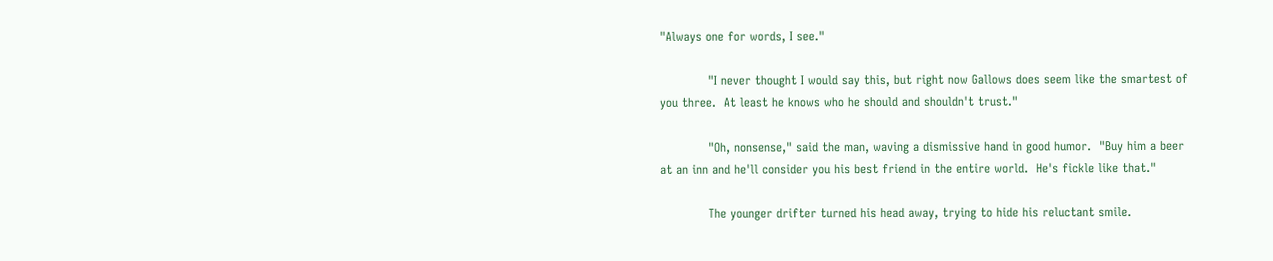"Always one for words, I see."

            "I never thought I would say this, but right now Gallows does seem like the smartest of you three.  At least he knows who he should and shouldn't trust."

            "Oh, nonsense," said the man, waving a dismissive hand in good humor.  "Buy him a beer at an inn and he'll consider you his best friend in the entire world.  He's fickle like that."

            The younger drifter turned his head away, trying to hide his reluctant smile.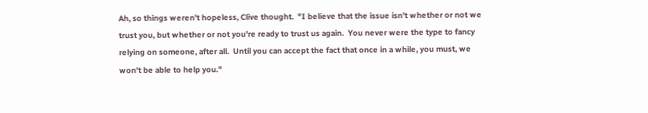Ah, so things weren't hopeless, Clive thought.  "I believe that the issue isn't whether or not we trust you, but whether or not you're ready to trust us again.  You never were the type to fancy relying on someone, after all.  Until you can accept the fact that once in a while, you must, we won't be able to help you."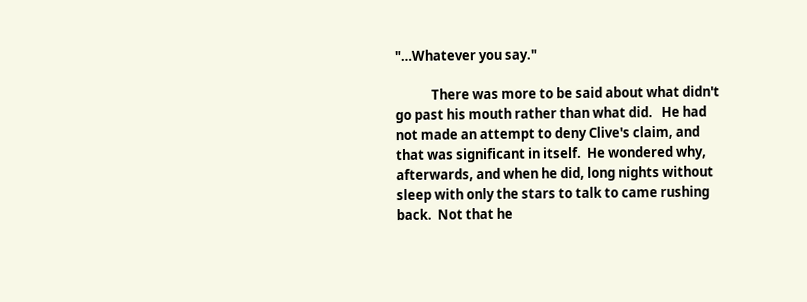"…Whatever you say."

            There was more to be said about what didn't go past his mouth rather than what did.   He had not made an attempt to deny Clive's claim, and that was significant in itself.  He wondered why, afterwards, and when he did, long nights without sleep with only the stars to talk to came rushing back.  Not that he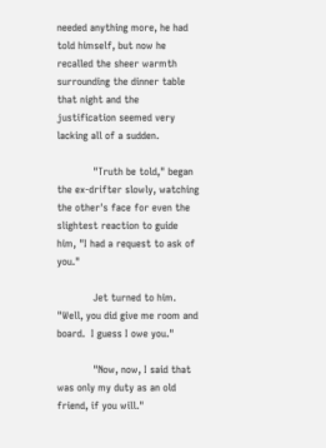needed anything more, he had told himself, but now he recalled the sheer warmth surrounding the dinner table that night and the justification seemed very lacking all of a sudden.

            "Truth be told," began the ex-drifter slowly, watching the other's face for even the slightest reaction to guide him, "I had a request to ask of you."

            Jet turned to him.  "Well, you did give me room and board.  I guess I owe you."

            "Now, now, I said that was only my duty as an old friend, if you will."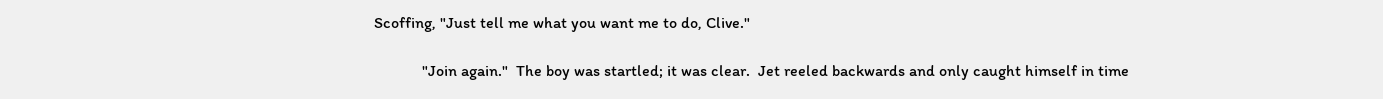Scoffing, "Just tell me what you want me to do, Clive."

            "Join again."  The boy was startled; it was clear.  Jet reeled backwards and only caught himself in time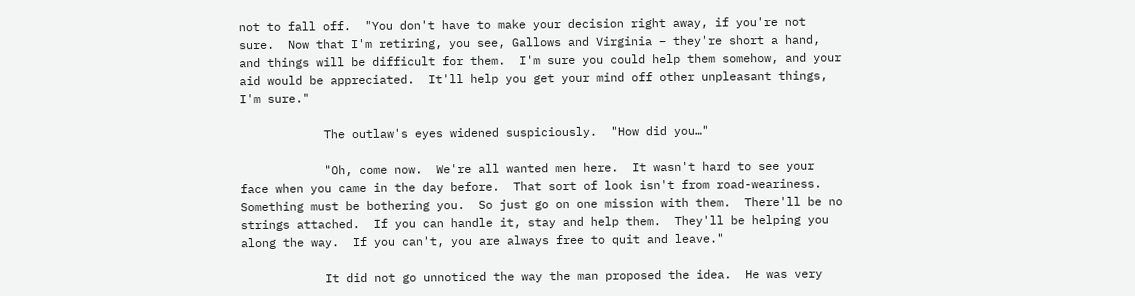not to fall off.  "You don't have to make your decision right away, if you're not sure.  Now that I'm retiring, you see, Gallows and Virginia – they're short a hand, and things will be difficult for them.  I'm sure you could help them somehow, and your aid would be appreciated.  It'll help you get your mind off other unpleasant things, I'm sure."

            The outlaw's eyes widened suspiciously.  "How did you…"

            "Oh, come now.  We're all wanted men here.  It wasn't hard to see your face when you came in the day before.  That sort of look isn't from road-weariness.  Something must be bothering you.  So just go on one mission with them.  There'll be no strings attached.  If you can handle it, stay and help them.  They'll be helping you along the way.  If you can't, you are always free to quit and leave."

            It did not go unnoticed the way the man proposed the idea.  He was very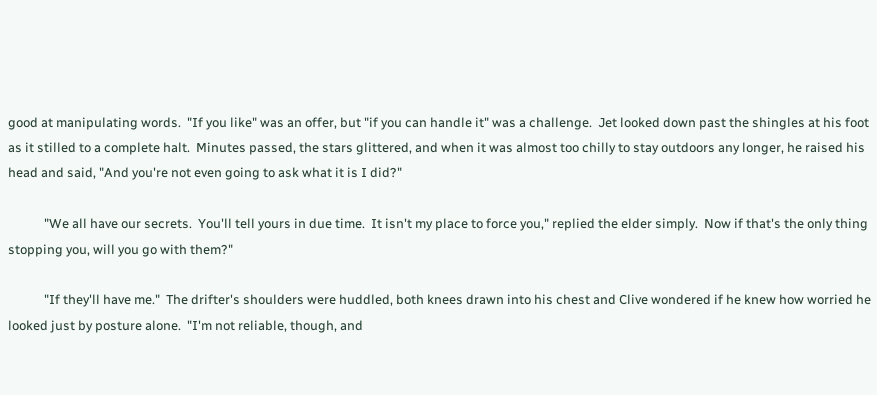good at manipulating words.  "If you like" was an offer, but "if you can handle it" was a challenge.  Jet looked down past the shingles at his foot as it stilled to a complete halt.  Minutes passed, the stars glittered, and when it was almost too chilly to stay outdoors any longer, he raised his head and said, "And you're not even going to ask what it is I did?"

            "We all have our secrets.  You'll tell yours in due time.  It isn't my place to force you," replied the elder simply.  Now if that's the only thing stopping you, will you go with them?"

            "If they'll have me."  The drifter's shoulders were huddled, both knees drawn into his chest and Clive wondered if he knew how worried he looked just by posture alone.  "I'm not reliable, though, and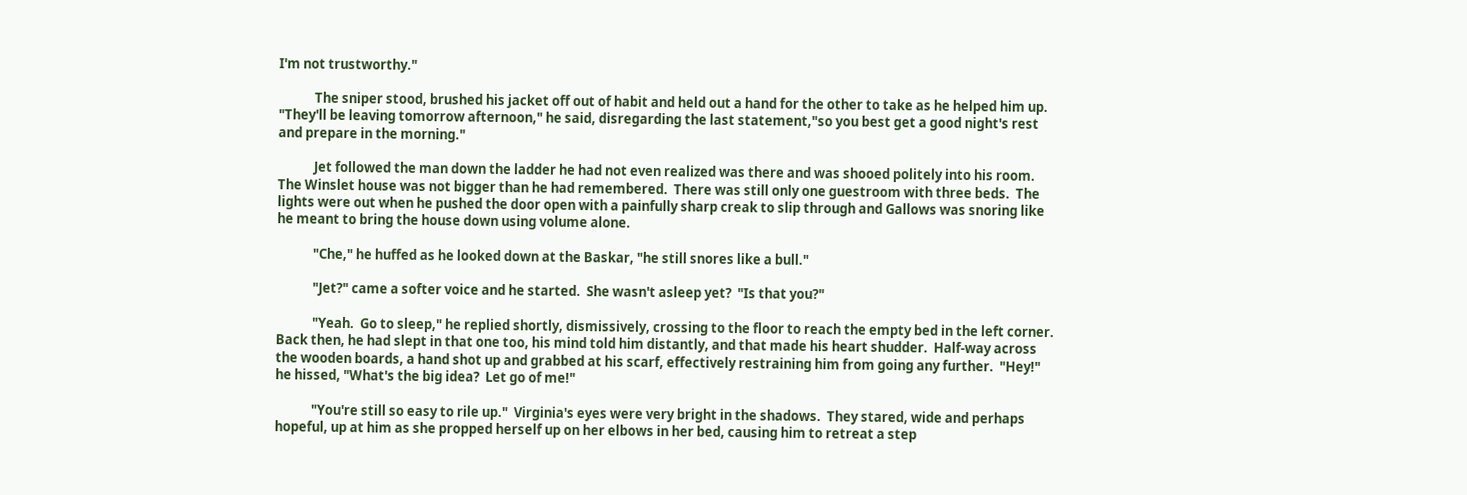I'm not trustworthy."

            The sniper stood, brushed his jacket off out of habit and held out a hand for the other to take as he helped him up.  "They'll be leaving tomorrow afternoon," he said, disregarding the last statement,"so you best get a good night's rest and prepare in the morning."

            Jet followed the man down the ladder he had not even realized was there and was shooed politely into his room.  The Winslet house was not bigger than he had remembered.  There was still only one guestroom with three beds.  The lights were out when he pushed the door open with a painfully sharp creak to slip through and Gallows was snoring like he meant to bring the house down using volume alone.

            "Che," he huffed as he looked down at the Baskar, "he still snores like a bull."

            "Jet?" came a softer voice and he started.  She wasn't asleep yet?  "Is that you?"

            "Yeah.  Go to sleep," he replied shortly, dismissively, crossing to the floor to reach the empty bed in the left corner.  Back then, he had slept in that one too, his mind told him distantly, and that made his heart shudder.  Half-way across the wooden boards, a hand shot up and grabbed at his scarf, effectively restraining him from going any further.  "Hey!" he hissed, "What's the big idea?  Let go of me!"

            "You're still so easy to rile up."  Virginia's eyes were very bright in the shadows.  They stared, wide and perhaps hopeful, up at him as she propped herself up on her elbows in her bed, causing him to retreat a step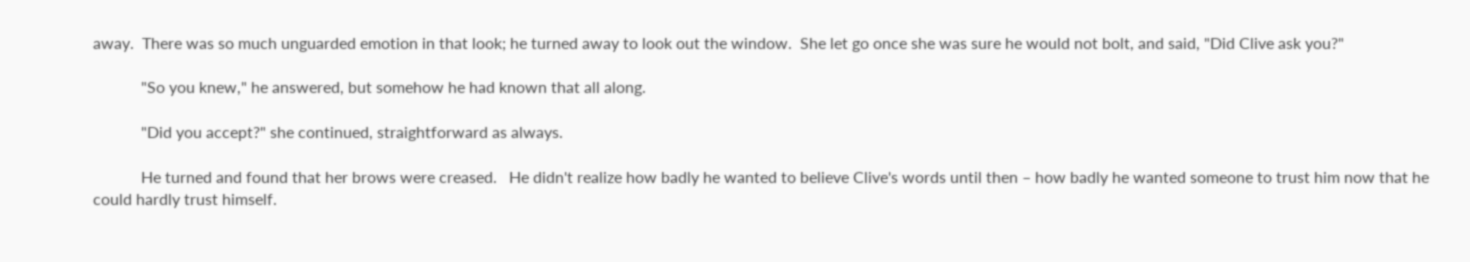away.  There was so much unguarded emotion in that look; he turned away to look out the window.  She let go once she was sure he would not bolt, and said, "Did Clive ask you?"

            "So you knew," he answered, but somehow he had known that all along.

            "Did you accept?" she continued, straightforward as always.

            He turned and found that her brows were creased.   He didn't realize how badly he wanted to believe Clive's words until then – how badly he wanted someone to trust him now that he could hardly trust himself.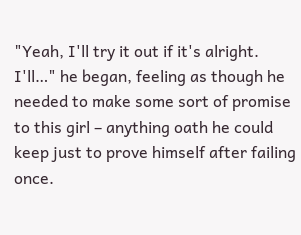"Yeah, I'll try it out if it's alright.  I'll…" he began, feeling as though he needed to make some sort of promise to this girl – anything oath he could keep just to prove himself after failing once.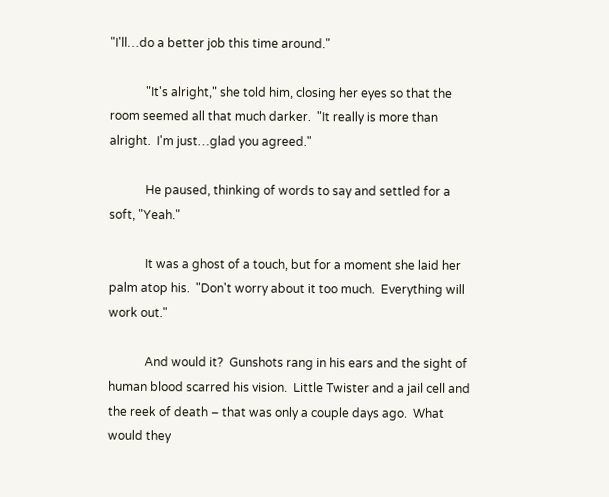"I'll…do a better job this time around."

            "It's alright," she told him, closing her eyes so that the room seemed all that much darker.  "It really is more than alright.  I'm just…glad you agreed."

            He paused, thinking of words to say and settled for a soft, "Yeah."

            It was a ghost of a touch, but for a moment she laid her palm atop his.  "Don't worry about it too much.  Everything will work out."

            And would it?  Gunshots rang in his ears and the sight of human blood scarred his vision.  Little Twister and a jail cell and the reek of death – that was only a couple days ago.  What would they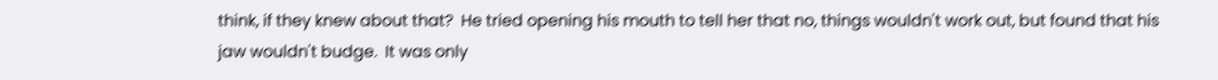think, if they knew about that?  He tried opening his mouth to tell her that no, things wouldn't work out, but found that his jaw wouldn't budge.  It was only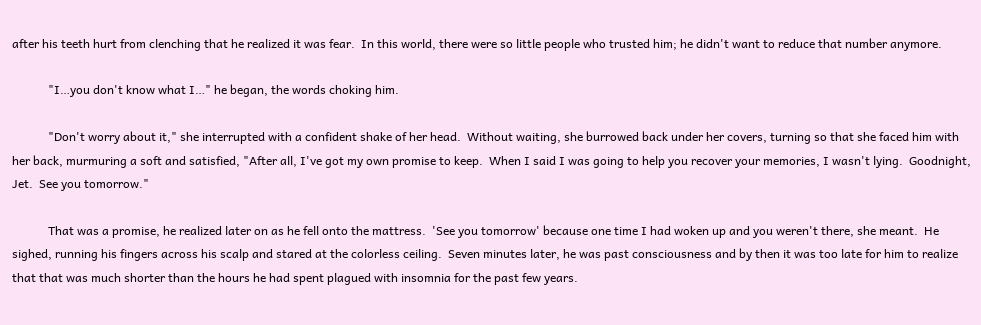after his teeth hurt from clenching that he realized it was fear.  In this world, there were so little people who trusted him; he didn't want to reduce that number anymore.

            "I…you don't know what I…" he began, the words choking him.

            "Don't worry about it," she interrupted with a confident shake of her head.  Without waiting, she burrowed back under her covers, turning so that she faced him with her back, murmuring a soft and satisfied, "After all, I've got my own promise to keep.  When I said I was going to help you recover your memories, I wasn't lying.  Goodnight, Jet.  See you tomorrow."

            That was a promise, he realized later on as he fell onto the mattress.  'See you tomorrow' because one time I had woken up and you weren't there, she meant.  He sighed, running his fingers across his scalp and stared at the colorless ceiling.  Seven minutes later, he was past consciousness and by then it was too late for him to realize that that was much shorter than the hours he had spent plagued with insomnia for the past few years.